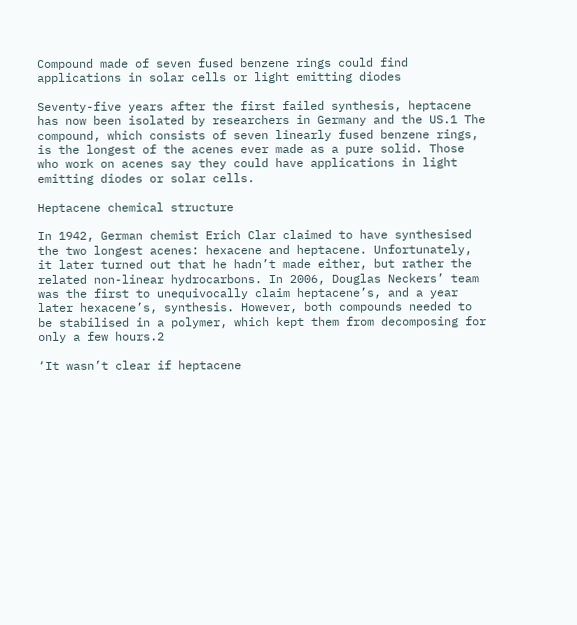Compound made of seven fused benzene rings could find applications in solar cells or light emitting diodes

Seventy-five years after the first failed synthesis, heptacene has now been isolated by researchers in Germany and the US.1 The compound, which consists of seven linearly fused benzene rings, is the longest of the acenes ever made as a pure solid. Those who work on acenes say they could have applications in light emitting diodes or solar cells.

Heptacene chemical structure

In 1942, German chemist Erich Clar claimed to have synthesised the two longest acenes: hexacene and heptacene. Unfortunately, it later turned out that he hadn’t made either, but rather the related non-linear hydrocarbons. In 2006, Douglas Neckers’ team was the first to unequivocally claim heptacene’s, and a year later hexacene’s, synthesis. However, both compounds needed to be stabilised in a polymer, which kept them from decomposing for only a few hours.2

‘It wasn’t clear if heptacene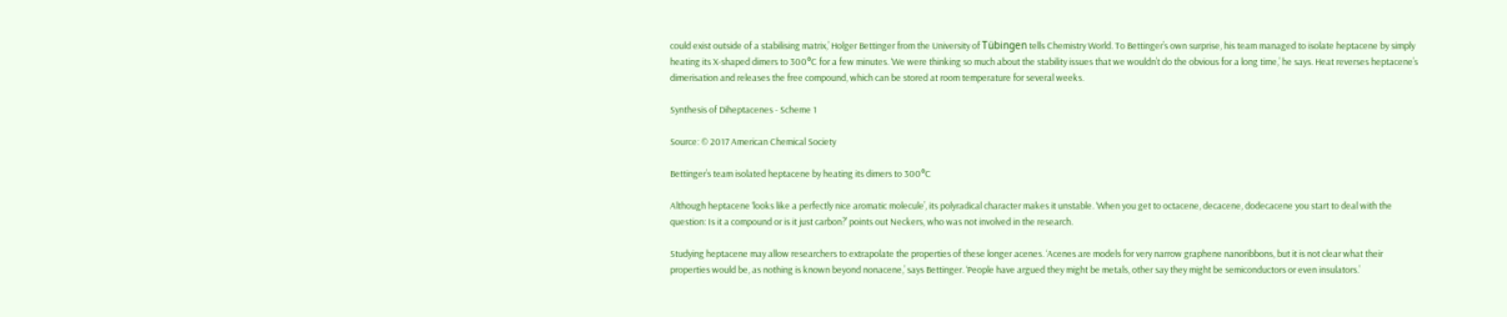could exist outside of a stabilising matrix,’ Holger Bettinger from the University of Tübingen tells Chemistry World. To Bettinger’s own surprise, his team managed to isolate heptacene by simply heating its X-shaped dimers to 300°C for a few minutes. ‘We were thinking so much about the stability issues that we wouldn’t do the obvious for a long time,’ he says. Heat reverses heptacene’s dimerisation and releases the free compound, which can be stored at room temperature for several weeks.

Synthesis of Diheptacenes - Scheme 1

Source: © 2017 American Chemical Society

Bettinger’s team isolated heptacene by heating its dimers to 300°C

Although heptacene ‘looks like a perfectly nice aromatic molecule’, its polyradical character makes it unstable. ‘When you get to octacene, decacene, dodecacene you start to deal with the question: Is it a compound or is it just carbon?’ points out Neckers, who was not involved in the research.

Studying heptacene may allow researchers to extrapolate the properties of these longer acenes. ‘Acenes are models for very narrow graphene nanoribbons, but it is not clear what their properties would be, as nothing is known beyond nonacene,’ says Bettinger. ‘People have argued they might be metals, other say they might be semiconductors or even insulators.’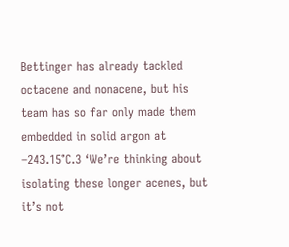Bettinger has already tackled octacene and nonacene, but his team has so far only made them embedded in solid argon at –243.15°C.3 ‘We’re thinking about isolating these longer acenes, but it’s not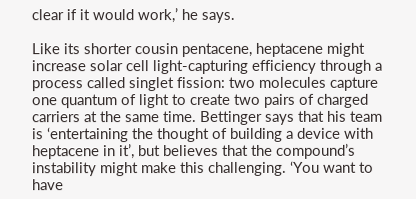clear if it would work,’ he says.

Like its shorter cousin pentacene, heptacene might increase solar cell light-capturing efficiency through a process called singlet fission: two molecules capture one quantum of light to create two pairs of charged carriers at the same time. Bettinger says that his team is ‘entertaining the thought of building a device with heptacene in it’, but believes that the compound’s instability might make this challenging. ‘You want to have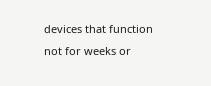devices that function not for weeks or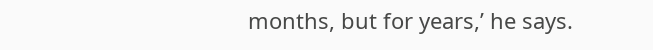months, but for years,’ he says.